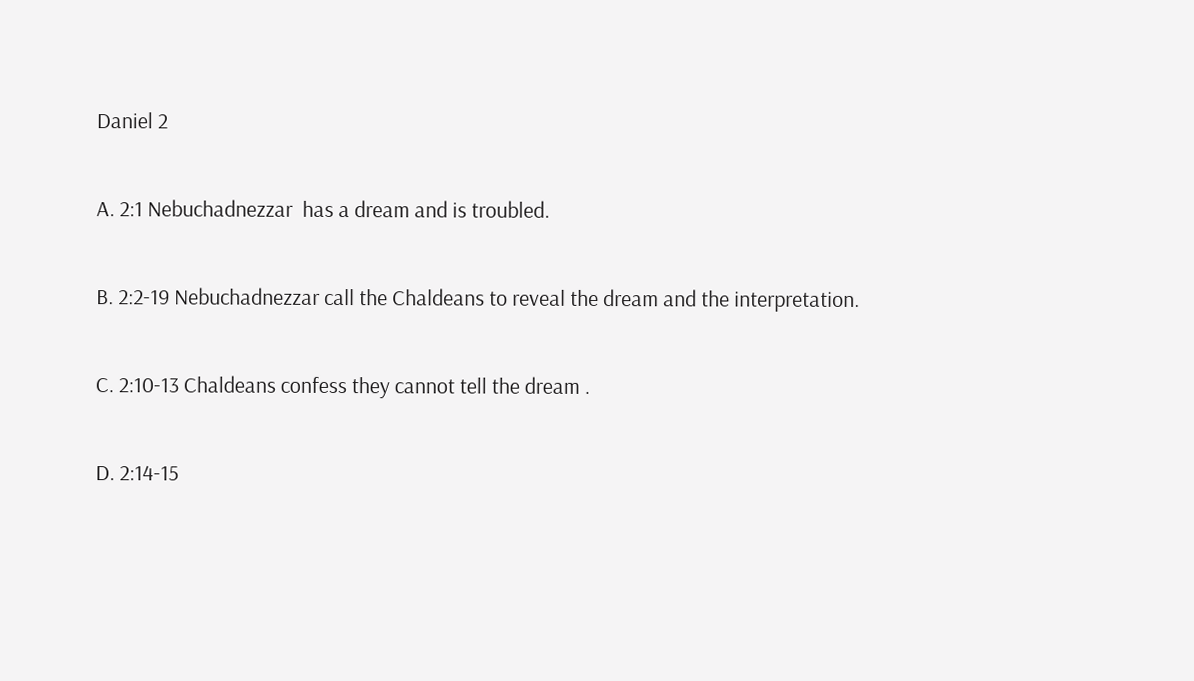Daniel 2

A. 2:1 Nebuchadnezzar  has a dream and is troubled.

B. 2:2-19 Nebuchadnezzar call the Chaldeans to reveal the dream and the interpretation.

C. 2:10-13 Chaldeans confess they cannot tell the dream .

D. 2:14-15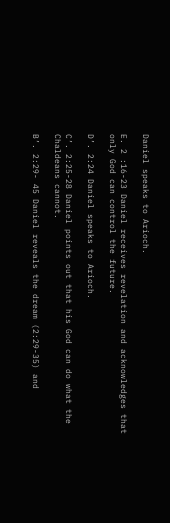Daniel speaks to Arioch.

E. 2 :16-23 Daniel receives revelation and acknowledges that only God can control the future.

D’. 2:24 Daniel speaks to Arioch.

C’. 2:25-28 Daniel points out that his God can do what the Chaldeans cannot.

B’. 2:29- 45 Daniel reveals the dream (2:29-35) and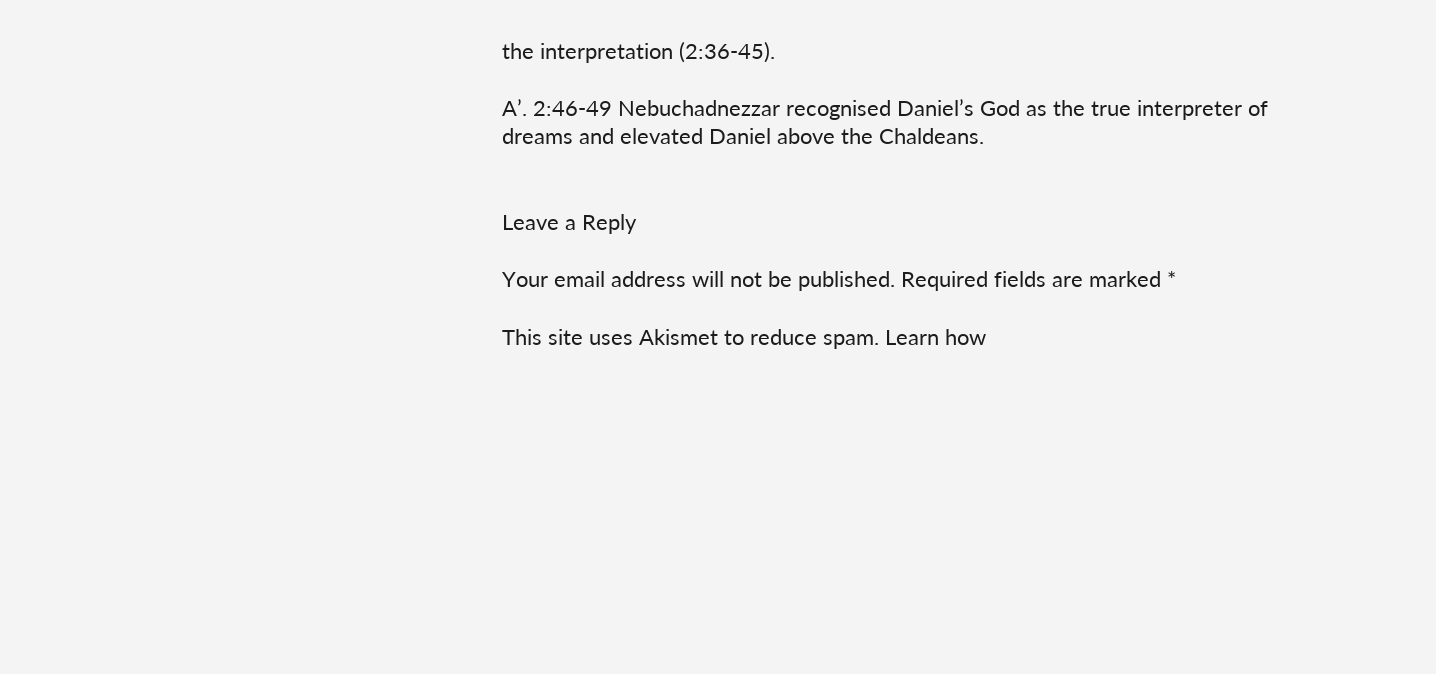the interpretation (2:36-45).

A’. 2:46-49 Nebuchadnezzar recognised Daniel’s God as the true interpreter of dreams and elevated Daniel above the Chaldeans.


Leave a Reply

Your email address will not be published. Required fields are marked *

This site uses Akismet to reduce spam. Learn how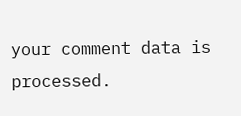your comment data is processed.